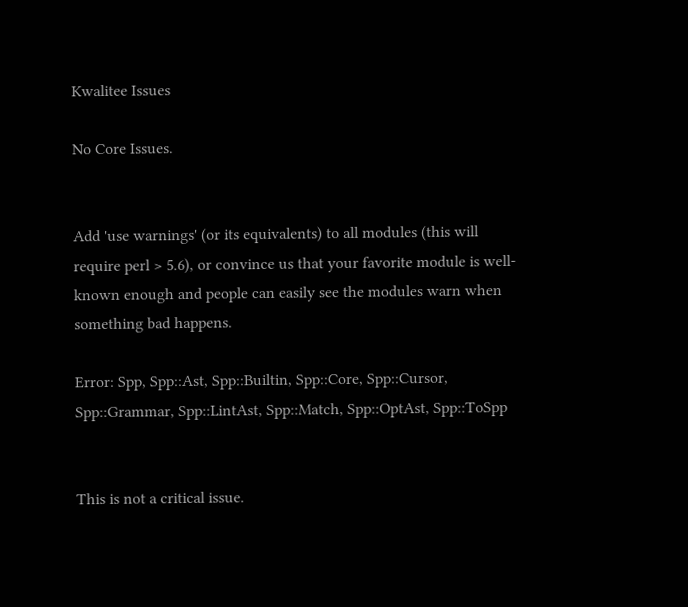Kwalitee Issues

No Core Issues.


Add 'use warnings' (or its equivalents) to all modules (this will require perl > 5.6), or convince us that your favorite module is well-known enough and people can easily see the modules warn when something bad happens.

Error: Spp, Spp::Ast, Spp::Builtin, Spp::Core, Spp::Cursor, Spp::Grammar, Spp::LintAst, Spp::Match, Spp::OptAst, Spp::ToSpp


This is not a critical issue.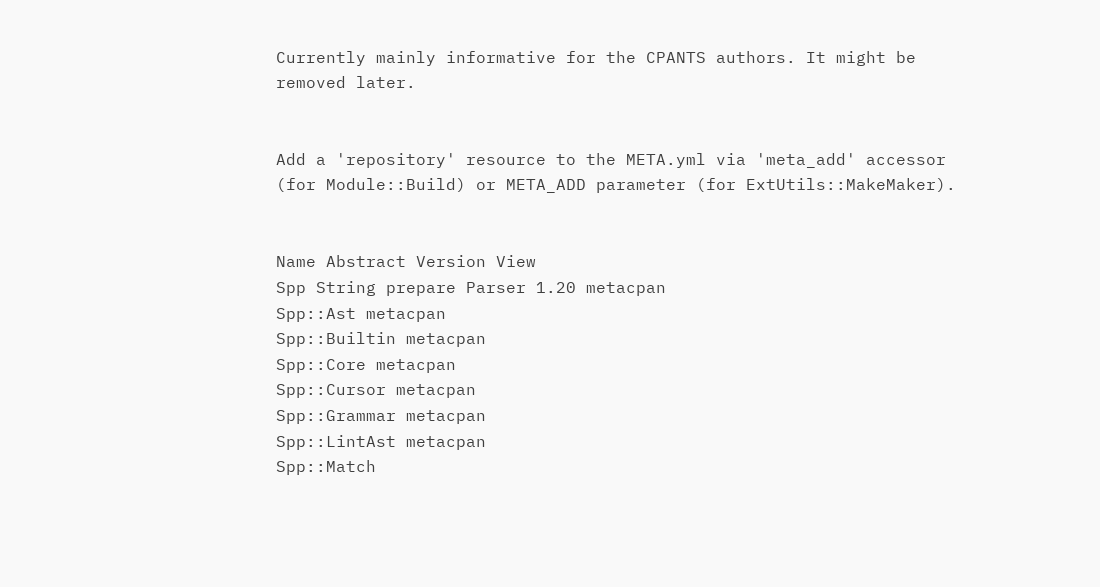Currently mainly informative for the CPANTS authors. It might be removed later.


Add a 'repository' resource to the META.yml via 'meta_add' accessor (for Module::Build) or META_ADD parameter (for ExtUtils::MakeMaker).


Name Abstract Version View
Spp String prepare Parser 1.20 metacpan
Spp::Ast metacpan
Spp::Builtin metacpan
Spp::Core metacpan
Spp::Cursor metacpan
Spp::Grammar metacpan
Spp::LintAst metacpan
Spp::Match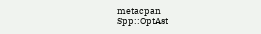metacpan
Spp::OptAst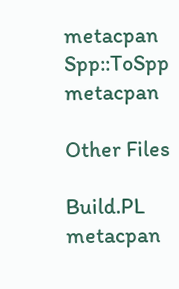metacpan
Spp::ToSpp metacpan

Other Files

Build.PL metacpan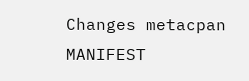Changes metacpan
MANIFEST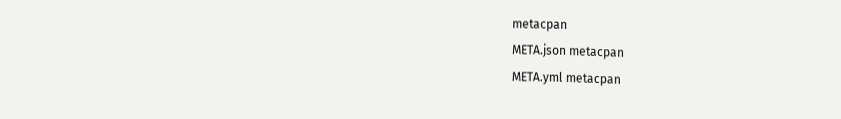metacpan
META.json metacpan
META.yml metacpan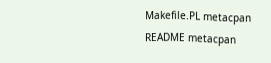Makefile.PL metacpan
README metacpan